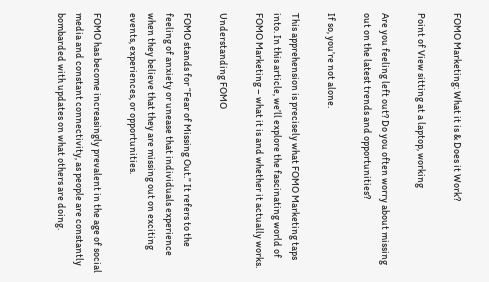FOMO Marketing: What it is & Does it Work?

Point of View sitting at a laptop, working

Are you feeling left out? Do you often worry about missing out on the latest trends and opportunities?

If so, you’re not alone.

This apprehension is precisely what FOMO Marketing taps into. In this article, we’ll explore the fascinating world of FOMO Marketing – what it is and whether it actually works.

Understanding FOMO

FOMO stands for “Fear of Missing Out.” It refers to the feeling of anxiety or unease that individuals experience when they believe that they are missing out on exciting events, experiences, or opportunities.

FOMO has become increasingly prevalent in the age of social media and constant connectivity, as people are constantly bombarded with updates on what others are doing.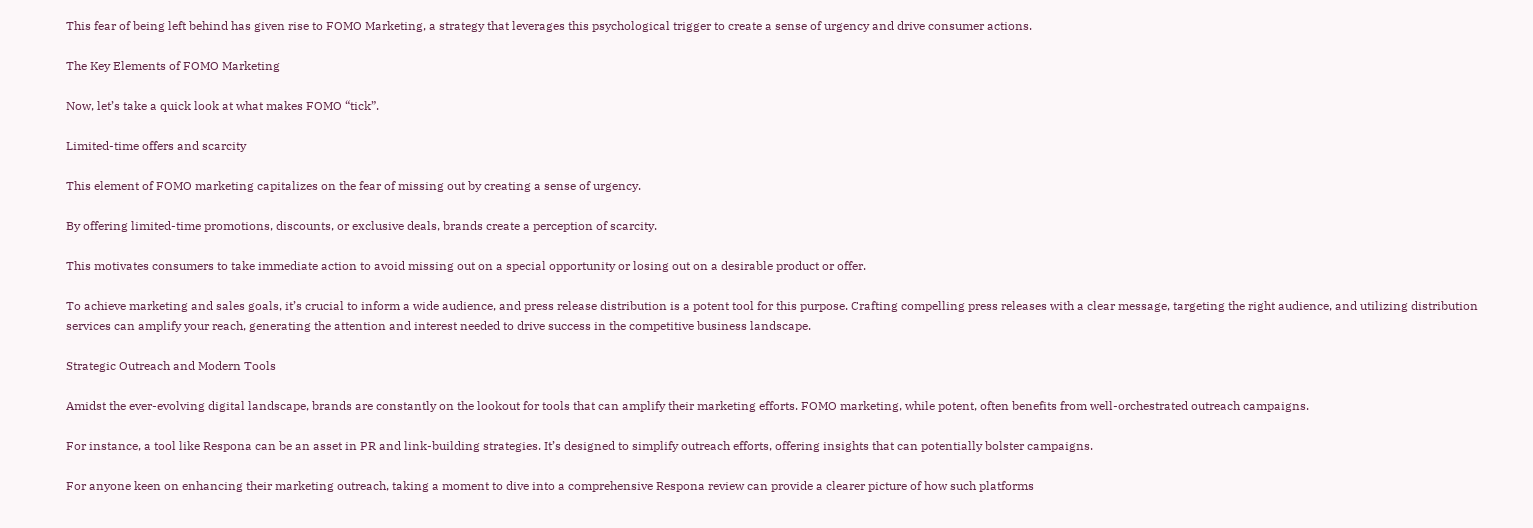This fear of being left behind has given rise to FOMO Marketing, a strategy that leverages this psychological trigger to create a sense of urgency and drive consumer actions.

The Key Elements of FOMO Marketing

Now, let’s take a quick look at what makes FOMO “tick”.

Limited-time offers and scarcity

This element of FOMO marketing capitalizes on the fear of missing out by creating a sense of urgency.

By offering limited-time promotions, discounts, or exclusive deals, brands create a perception of scarcity.

This motivates consumers to take immediate action to avoid missing out on a special opportunity or losing out on a desirable product or offer.

To achieve marketing and sales goals, it’s crucial to inform a wide audience, and press release distribution is a potent tool for this purpose. Crafting compelling press releases with a clear message, targeting the right audience, and utilizing distribution services can amplify your reach, generating the attention and interest needed to drive success in the competitive business landscape.

Strategic Outreach and Modern Tools

Amidst the ever-evolving digital landscape, brands are constantly on the lookout for tools that can amplify their marketing efforts. FOMO marketing, while potent, often benefits from well-orchestrated outreach campaigns.

For instance, a tool like Respona can be an asset in PR and link-building strategies. It’s designed to simplify outreach efforts, offering insights that can potentially bolster campaigns.

For anyone keen on enhancing their marketing outreach, taking a moment to dive into a comprehensive Respona review can provide a clearer picture of how such platforms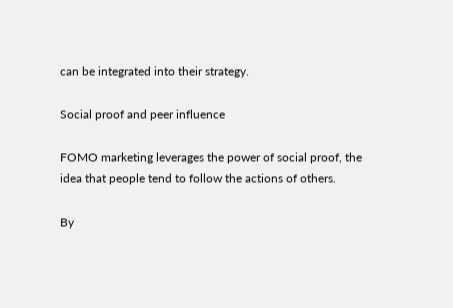can be integrated into their strategy.

Social proof and peer influence

FOMO marketing leverages the power of social proof, the idea that people tend to follow the actions of others.

By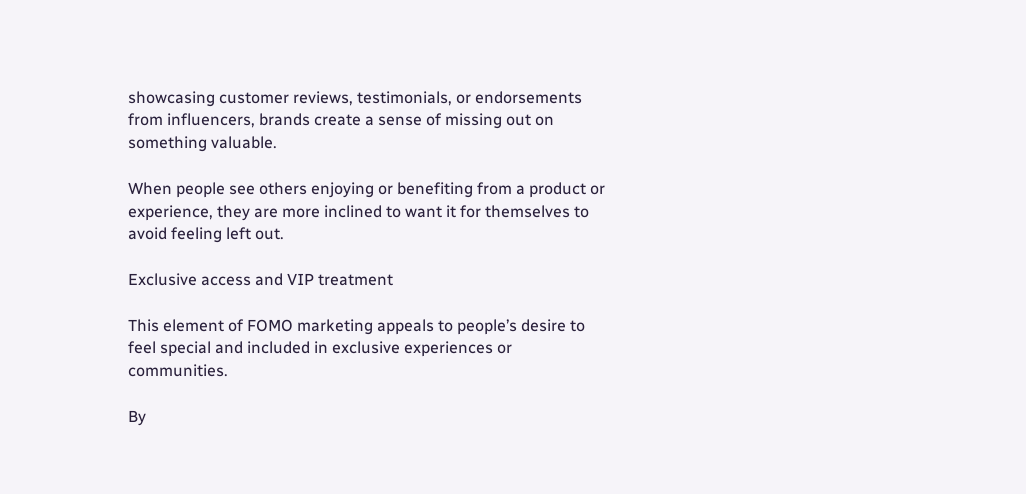showcasing customer reviews, testimonials, or endorsements from influencers, brands create a sense of missing out on something valuable.

When people see others enjoying or benefiting from a product or experience, they are more inclined to want it for themselves to avoid feeling left out.

Exclusive access and VIP treatment

This element of FOMO marketing appeals to people’s desire to feel special and included in exclusive experiences or communities.

By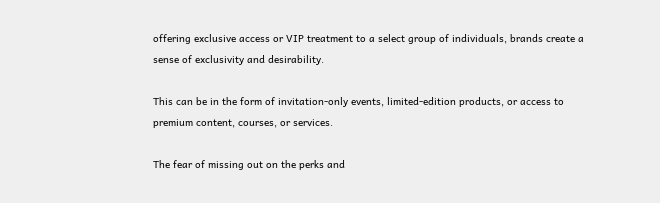offering exclusive access or VIP treatment to a select group of individuals, brands create a sense of exclusivity and desirability.

This can be in the form of invitation-only events, limited-edition products, or access to premium content, courses, or services.

The fear of missing out on the perks and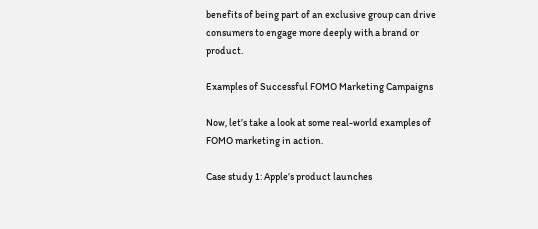benefits of being part of an exclusive group can drive consumers to engage more deeply with a brand or product.

Examples of Successful FOMO Marketing Campaigns

Now, let’s take a look at some real-world examples of FOMO marketing in action.

Case study 1: Apple’s product launches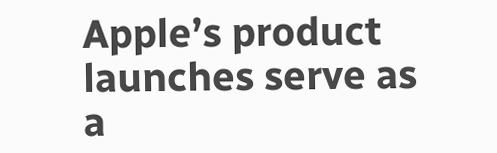Apple’s product launches serve as a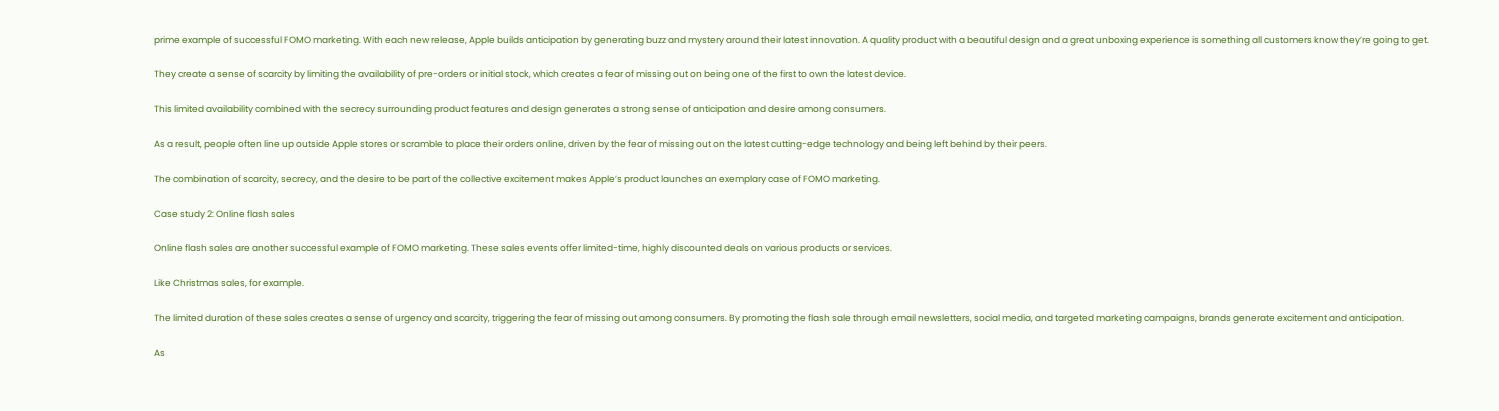prime example of successful FOMO marketing. With each new release, Apple builds anticipation by generating buzz and mystery around their latest innovation. A quality product with a beautiful design and a great unboxing experience is something all customers know they’re going to get.

They create a sense of scarcity by limiting the availability of pre-orders or initial stock, which creates a fear of missing out on being one of the first to own the latest device.

This limited availability combined with the secrecy surrounding product features and design generates a strong sense of anticipation and desire among consumers.

As a result, people often line up outside Apple stores or scramble to place their orders online, driven by the fear of missing out on the latest cutting-edge technology and being left behind by their peers.

The combination of scarcity, secrecy, and the desire to be part of the collective excitement makes Apple’s product launches an exemplary case of FOMO marketing.

Case study 2: Online flash sales

Online flash sales are another successful example of FOMO marketing. These sales events offer limited-time, highly discounted deals on various products or services.

Like Christmas sales, for example.

The limited duration of these sales creates a sense of urgency and scarcity, triggering the fear of missing out among consumers. By promoting the flash sale through email newsletters, social media, and targeted marketing campaigns, brands generate excitement and anticipation.

As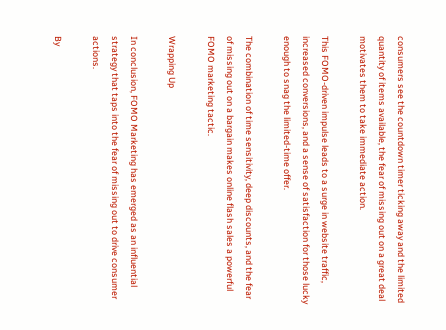consumers see the countdown timer ticking away and the limited quantity of items available, the fear of missing out on a great deal motivates them to take immediate action.

This FOMO-driven impulse leads to a surge in website traffic, increased conversions, and a sense of satisfaction for those lucky enough to snag the limited-time offer.

The combination of time sensitivity, deep discounts, and the fear of missing out on a bargain makes online flash sales a powerful FOMO marketing tactic.

Wrapping Up

In conclusion, FOMO Marketing has emerged as an influential strategy that taps into the fear of missing out to drive consumer actions.

By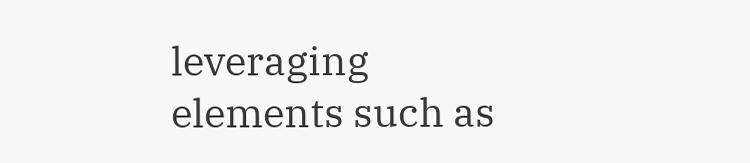leveraging elements such as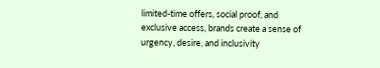limited-time offers, social proof, and exclusive access, brands create a sense of urgency, desire, and inclusivity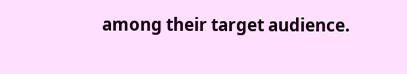among their target audience.